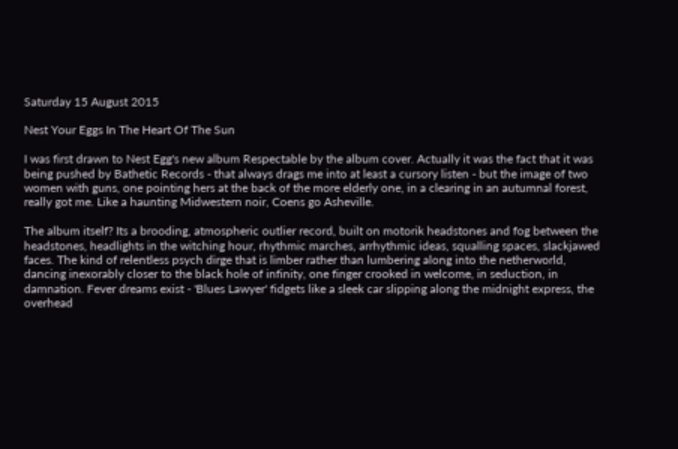Saturday 15 August 2015

Nest Your Eggs In The Heart Of The Sun

I was first drawn to Nest Egg's new album Respectable by the album cover. Actually it was the fact that it was being pushed by Bathetic Records - that always drags me into at least a cursory listen - but the image of two women with guns, one pointing hers at the back of the more elderly one, in a clearing in an autumnal forest, really got me. Like a haunting Midwestern noir, Coens go Asheville.

The album itself? Its a brooding, atmospheric outlier record, built on motorik headstones and fog between the headstones, headlights in the witching hour, rhythmic marches, arrhythmic ideas, squalling spaces, slackjawed faces. The kind of relentless psych dirge that is limber rather than lumbering along into the netherworld, dancing inexorably closer to the black hole of infinity, one finger crooked in welcome, in seduction, in damnation. Fever dreams exist - 'Blues Lawyer' fidgets like a sleek car slipping along the midnight express, the overhead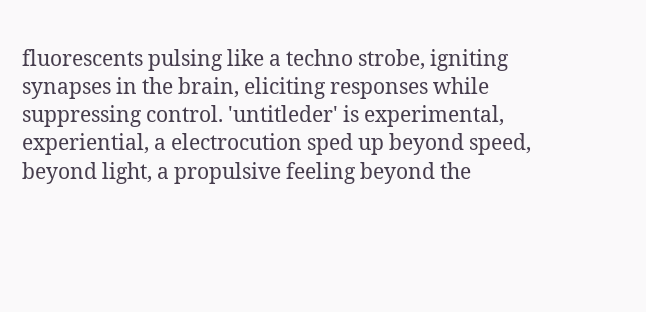fluorescents pulsing like a techno strobe, igniting synapses in the brain, eliciting responses while suppressing control. 'untitleder' is experimental, experiential, a electrocution sped up beyond speed, beyond light, a propulsive feeling beyond the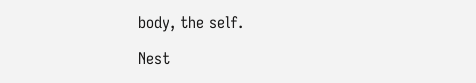body, the self.

Nest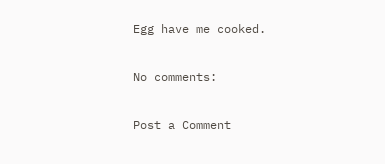Egg have me cooked.

No comments:

Post a Comment